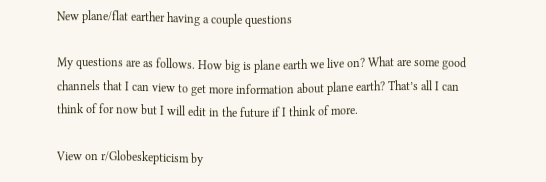New plane/flat earther having a couple questions

My questions are as follows. How big is plane earth we live on? What are some good channels that I can view to get more information about plane earth? That’s all I can think of for now but I will edit in the future if I think of more.

View on r/Globeskepticism by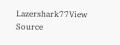Lazershark77View Source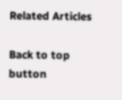Related Articles

Back to top button